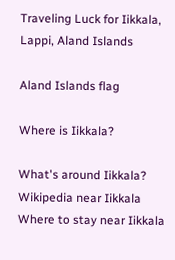Traveling Luck for Iikkala, Lappi, Aland Islands

Aland Islands flag

Where is Iikkala?

What's around Iikkala?
Wikipedia near Iikkala
Where to stay near Iikkala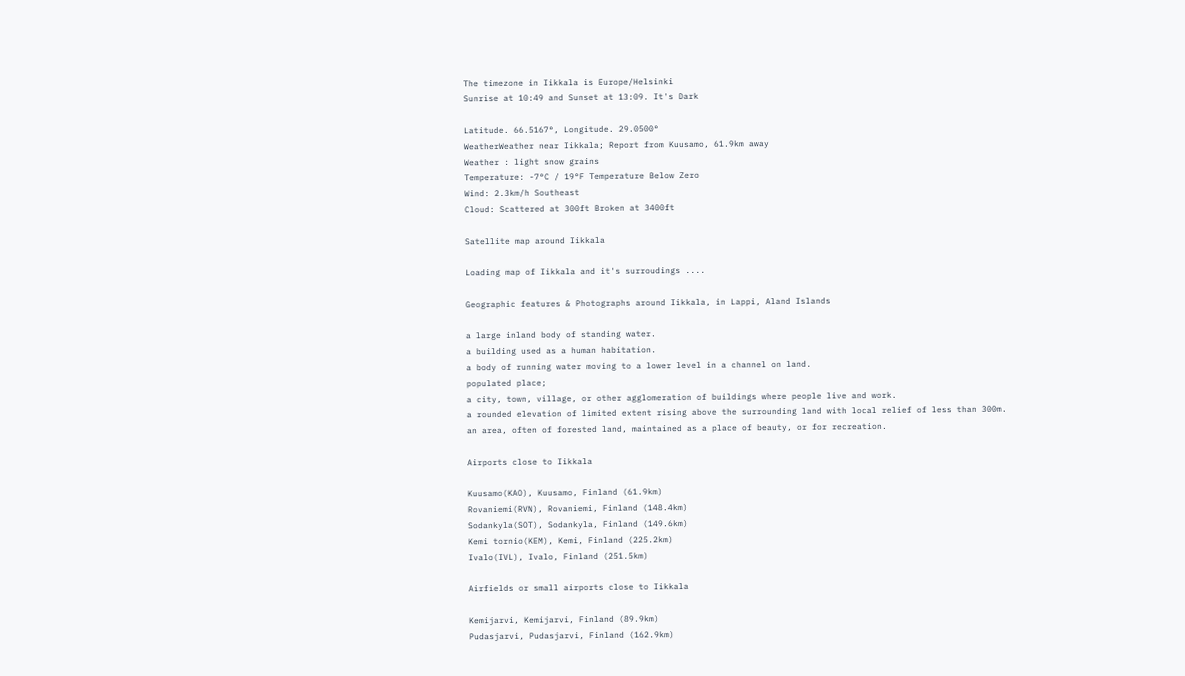The timezone in Iikkala is Europe/Helsinki
Sunrise at 10:49 and Sunset at 13:09. It's Dark

Latitude. 66.5167°, Longitude. 29.0500°
WeatherWeather near Iikkala; Report from Kuusamo, 61.9km away
Weather : light snow grains
Temperature: -7°C / 19°F Temperature Below Zero
Wind: 2.3km/h Southeast
Cloud: Scattered at 300ft Broken at 3400ft

Satellite map around Iikkala

Loading map of Iikkala and it's surroudings ....

Geographic features & Photographs around Iikkala, in Lappi, Aland Islands

a large inland body of standing water.
a building used as a human habitation.
a body of running water moving to a lower level in a channel on land.
populated place;
a city, town, village, or other agglomeration of buildings where people live and work.
a rounded elevation of limited extent rising above the surrounding land with local relief of less than 300m.
an area, often of forested land, maintained as a place of beauty, or for recreation.

Airports close to Iikkala

Kuusamo(KAO), Kuusamo, Finland (61.9km)
Rovaniemi(RVN), Rovaniemi, Finland (148.4km)
Sodankyla(SOT), Sodankyla, Finland (149.6km)
Kemi tornio(KEM), Kemi, Finland (225.2km)
Ivalo(IVL), Ivalo, Finland (251.5km)

Airfields or small airports close to Iikkala

Kemijarvi, Kemijarvi, Finland (89.9km)
Pudasjarvi, Pudasjarvi, Finland (162.9km)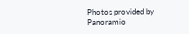Photos provided by Panoramio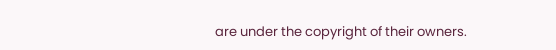are under the copyright of their owners.